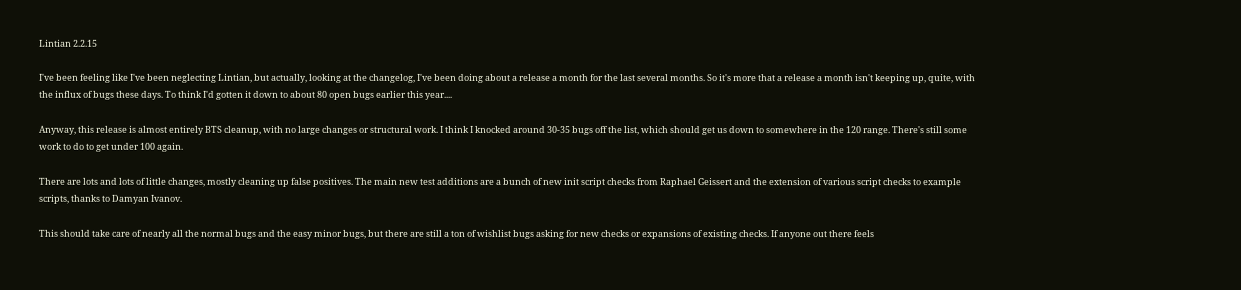Lintian 2.2.15

I've been feeling like I've been neglecting Lintian, but actually, looking at the changelog, I've been doing about a release a month for the last several months. So it's more that a release a month isn't keeping up, quite, with the influx of bugs these days. To think I'd gotten it down to about 80 open bugs earlier this year....

Anyway, this release is almost entirely BTS cleanup, with no large changes or structural work. I think I knocked around 30-35 bugs off the list, which should get us down to somewhere in the 120 range. There's still some work to do to get under 100 again.

There are lots and lots of little changes, mostly cleaning up false positives. The main new test additions are a bunch of new init script checks from Raphael Geissert and the extension of various script checks to example scripts, thanks to Damyan Ivanov.

This should take care of nearly all the normal bugs and the easy minor bugs, but there are still a ton of wishlist bugs asking for new checks or expansions of existing checks. If anyone out there feels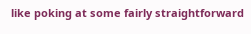like poking at some fairly straightforward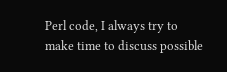Perl code, I always try to make time to discuss possible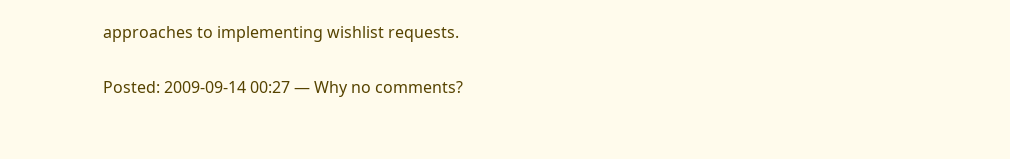approaches to implementing wishlist requests.

Posted: 2009-09-14 00:27 — Why no comments?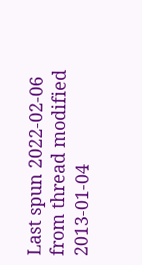Last spun 2022-02-06 from thread modified 2013-01-04